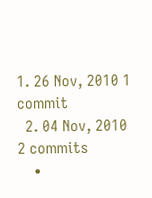1. 26 Nov, 2010 1 commit
  2. 04 Nov, 2010 2 commits
    •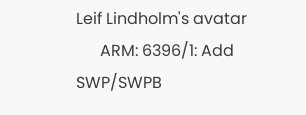Leif Lindholm's avatar
      ARM: 6396/1: Add SWP/SWPB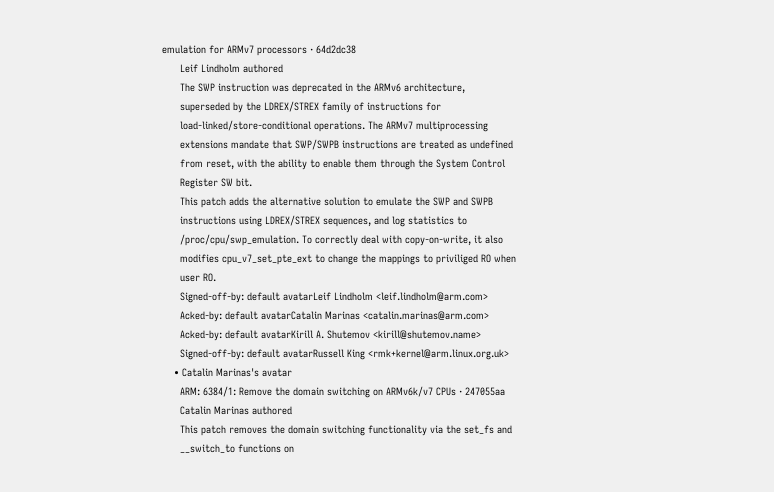emulation for ARMv7 processors · 64d2dc38
      Leif Lindholm authored
      The SWP instruction was deprecated in the ARMv6 architecture,
      superseded by the LDREX/STREX family of instructions for
      load-linked/store-conditional operations. The ARMv7 multiprocessing
      extensions mandate that SWP/SWPB instructions are treated as undefined
      from reset, with the ability to enable them through the System Control
      Register SW bit.
      This patch adds the alternative solution to emulate the SWP and SWPB
      instructions using LDREX/STREX sequences, and log statistics to
      /proc/cpu/swp_emulation. To correctly deal with copy-on-write, it also
      modifies cpu_v7_set_pte_ext to change the mappings to priviliged RO when
      user RO.
      Signed-off-by: default avatarLeif Lindholm <leif.lindholm@arm.com>
      Acked-by: default avatarCatalin Marinas <catalin.marinas@arm.com>
      Acked-by: default avatarKirill A. Shutemov <kirill@shutemov.name>
      Signed-off-by: default avatarRussell King <rmk+kernel@arm.linux.org.uk>
    • Catalin Marinas's avatar
      ARM: 6384/1: Remove the domain switching on ARMv6k/v7 CPUs · 247055aa
      Catalin Marinas authored
      This patch removes the domain switching functionality via the set_fs and
      __switch_to functions on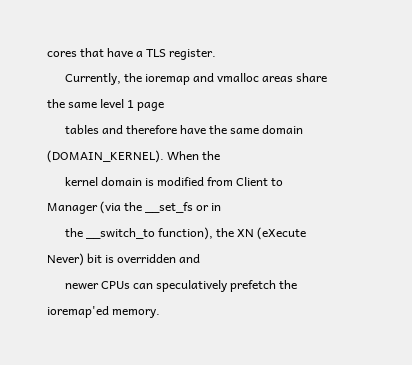cores that have a TLS register.
      Currently, the ioremap and vmalloc areas share the same level 1 page
      tables and therefore have the same domain (DOMAIN_KERNEL). When the
      kernel domain is modified from Client to Manager (via the __set_fs or in
      the __switch_to function), the XN (eXecute Never) bit is overridden and
      newer CPUs can speculatively prefetch the ioremap'ed memory.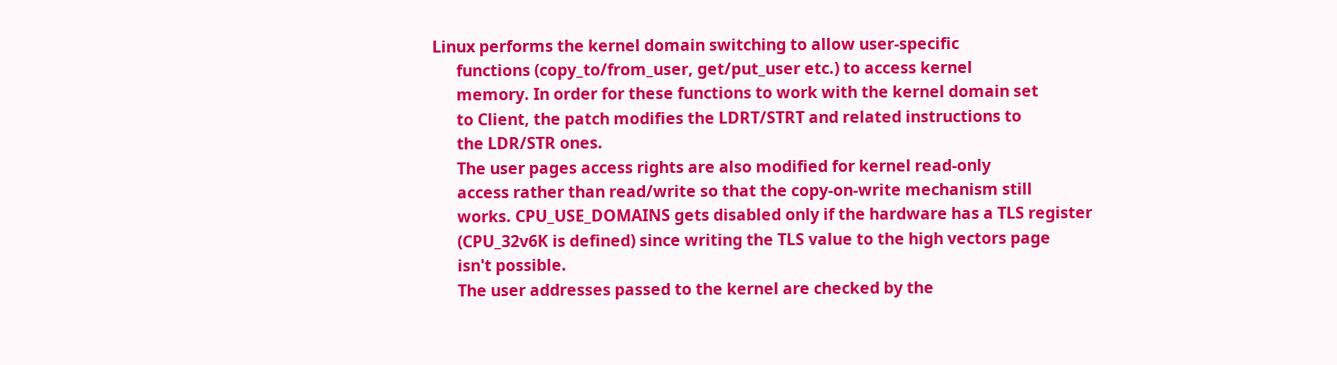Linux performs the kernel domain switching to allow user-specific
      functions (copy_to/from_user, get/put_user etc.) to access kernel
      memory. In order for these functions to work with the kernel domain set
      to Client, the patch modifies the LDRT/STRT and related instructions to
      the LDR/STR ones.
      The user pages access rights are also modified for kernel read-only
      access rather than read/write so that the copy-on-write mechanism still
      works. CPU_USE_DOMAINS gets disabled only if the hardware has a TLS register
      (CPU_32v6K is defined) since writing the TLS value to the high vectors page
      isn't possible.
      The user addresses passed to the kernel are checked by the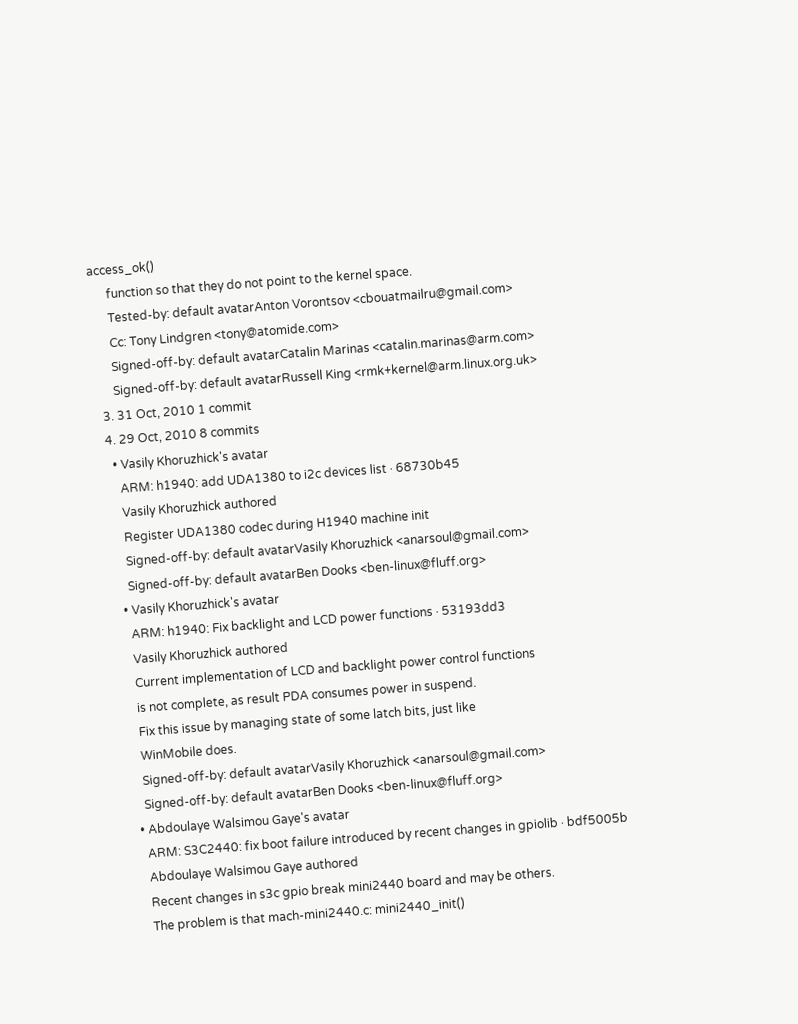access_ok()
      function so that they do not point to the kernel space.
      Tested-by: default avatarAnton Vorontsov <cbouatmailru@gmail.com>
      Cc: Tony Lindgren <tony@atomide.com>
      Signed-off-by: default avatarCatalin Marinas <catalin.marinas@arm.com>
      Signed-off-by: default avatarRussell King <rmk+kernel@arm.linux.org.uk>
  3. 31 Oct, 2010 1 commit
  4. 29 Oct, 2010 8 commits
    • Vasily Khoruzhick's avatar
      ARM: h1940: add UDA1380 to i2c devices list · 68730b45
      Vasily Khoruzhick authored
      Register UDA1380 codec during H1940 machine init
      Signed-off-by: default avatarVasily Khoruzhick <anarsoul@gmail.com>
      Signed-off-by: default avatarBen Dooks <ben-linux@fluff.org>
    • Vasily Khoruzhick's avatar
      ARM: h1940: Fix backlight and LCD power functions · 53193dd3
      Vasily Khoruzhick authored
      Current implementation of LCD and backlight power control functions
      is not complete, as result PDA consumes power in suspend.
      Fix this issue by managing state of some latch bits, just like
      WinMobile does.
      Signed-off-by: default avatarVasily Khoruzhick <anarsoul@gmail.com>
      Signed-off-by: default avatarBen Dooks <ben-linux@fluff.org>
    • Abdoulaye Walsimou Gaye's avatar
      ARM: S3C2440: fix boot failure introduced by recent changes in gpiolib · bdf5005b
      Abdoulaye Walsimou Gaye authored
      Recent changes in s3c gpio break mini2440 board and may be others.
      The problem is that mach-mini2440.c: mini2440_init()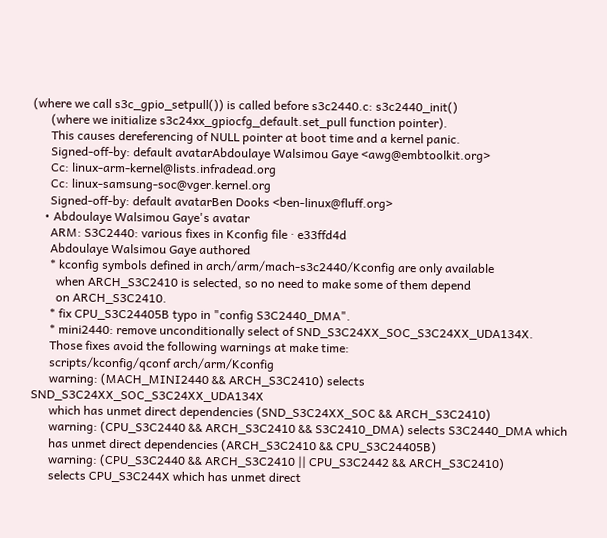(where we call s3c_gpio_setpull()) is called before s3c2440.c: s3c2440_init()
      (where we initialize s3c24xx_gpiocfg_default.set_pull function pointer).
      This causes dereferencing of NULL pointer at boot time and a kernel panic.
      Signed-off-by: default avatarAbdoulaye Walsimou Gaye <awg@embtoolkit.org>
      Cc: linux-arm-kernel@lists.infradead.org
      Cc: linux-samsung-soc@vger.kernel.org
      Signed-off-by: default avatarBen Dooks <ben-linux@fluff.org>
    • Abdoulaye Walsimou Gaye's avatar
      ARM: S3C2440: various fixes in Kconfig file · e33ffd4d
      Abdoulaye Walsimou Gaye authored
      * kconfig symbols defined in arch/arm/mach-s3c2440/Kconfig are only available
        when ARCH_S3C2410 is selected, so no need to make some of them depend
        on ARCH_S3C2410.
      * fix CPU_S3C24405B typo in "config S3C2440_DMA".
      * mini2440: remove unconditionally select of SND_S3C24XX_SOC_S3C24XX_UDA134X.
      Those fixes avoid the following warnings at make time:
      scripts/kconfig/qconf arch/arm/Kconfig
      warning: (MACH_MINI2440 && ARCH_S3C2410) selects SND_S3C24XX_SOC_S3C24XX_UDA134X
      which has unmet direct dependencies (SND_S3C24XX_SOC && ARCH_S3C2410)
      warning: (CPU_S3C2440 && ARCH_S3C2410 && S3C2410_DMA) selects S3C2440_DMA which
      has unmet direct dependencies (ARCH_S3C2410 && CPU_S3C24405B)
      warning: (CPU_S3C2440 && ARCH_S3C2410 || CPU_S3C2442 && ARCH_S3C2410)
      selects CPU_S3C244X which has unmet direct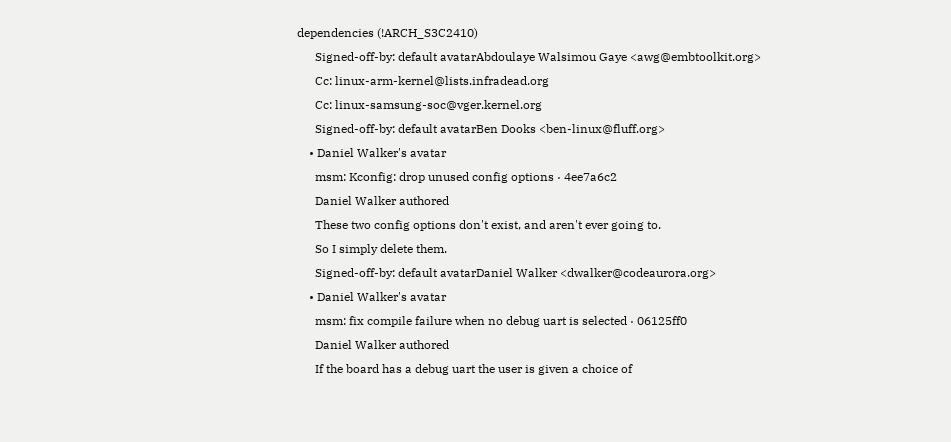dependencies (!ARCH_S3C2410)
      Signed-off-by: default avatarAbdoulaye Walsimou Gaye <awg@embtoolkit.org>
      Cc: linux-arm-kernel@lists.infradead.org
      Cc: linux-samsung-soc@vger.kernel.org
      Signed-off-by: default avatarBen Dooks <ben-linux@fluff.org>
    • Daniel Walker's avatar
      msm: Kconfig: drop unused config options · 4ee7a6c2
      Daniel Walker authored
      These two config options don't exist, and aren't ever going to.
      So I simply delete them.
      Signed-off-by: default avatarDaniel Walker <dwalker@codeaurora.org>
    • Daniel Walker's avatar
      msm: fix compile failure when no debug uart is selected · 06125ff0
      Daniel Walker authored
      If the board has a debug uart the user is given a choice of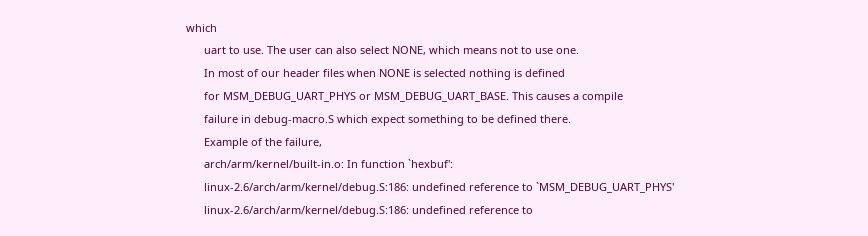which
      uart to use. The user can also select NONE, which means not to use one.
      In most of our header files when NONE is selected nothing is defined
      for MSM_DEBUG_UART_PHYS or MSM_DEBUG_UART_BASE. This causes a compile
      failure in debug-macro.S which expect something to be defined there.
      Example of the failure,
      arch/arm/kernel/built-in.o: In function `hexbuf':
      linux-2.6/arch/arm/kernel/debug.S:186: undefined reference to `MSM_DEBUG_UART_PHYS'
      linux-2.6/arch/arm/kernel/debug.S:186: undefined reference to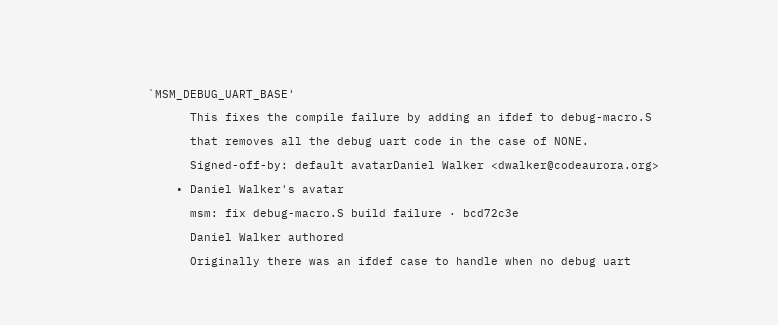`MSM_DEBUG_UART_BASE'
      This fixes the compile failure by adding an ifdef to debug-macro.S
      that removes all the debug uart code in the case of NONE.
      Signed-off-by: default avatarDaniel Walker <dwalker@codeaurora.org>
    • Daniel Walker's avatar
      msm: fix debug-macro.S build failure · bcd72c3e
      Daniel Walker authored
      Originally there was an ifdef case to handle when no debug uart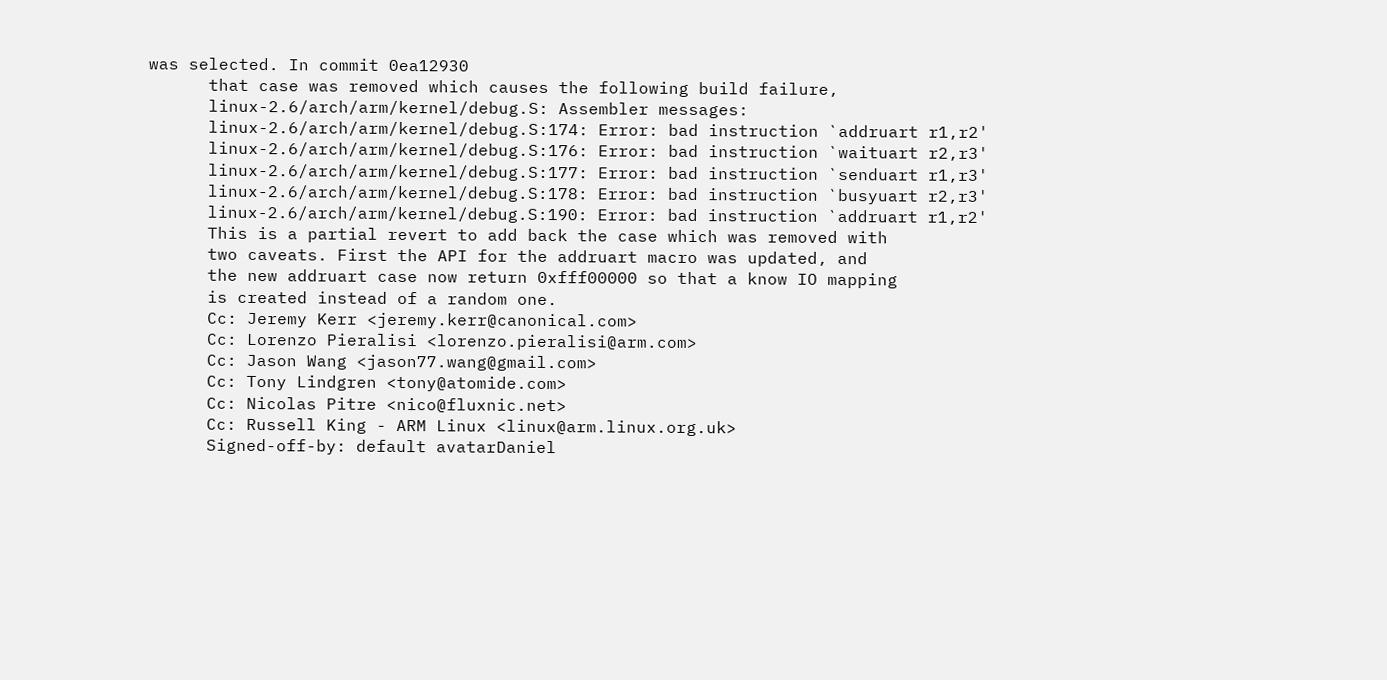was selected. In commit 0ea12930
      that case was removed which causes the following build failure,
      linux-2.6/arch/arm/kernel/debug.S: Assembler messages:
      linux-2.6/arch/arm/kernel/debug.S:174: Error: bad instruction `addruart r1,r2'
      linux-2.6/arch/arm/kernel/debug.S:176: Error: bad instruction `waituart r2,r3'
      linux-2.6/arch/arm/kernel/debug.S:177: Error: bad instruction `senduart r1,r3'
      linux-2.6/arch/arm/kernel/debug.S:178: Error: bad instruction `busyuart r2,r3'
      linux-2.6/arch/arm/kernel/debug.S:190: Error: bad instruction `addruart r1,r2'
      This is a partial revert to add back the case which was removed with
      two caveats. First the API for the addruart macro was updated, and
      the new addruart case now return 0xfff00000 so that a know IO mapping
      is created instead of a random one.
      Cc: Jeremy Kerr <jeremy.kerr@canonical.com>
      Cc: Lorenzo Pieralisi <lorenzo.pieralisi@arm.com>
      Cc: Jason Wang <jason77.wang@gmail.com>
      Cc: Tony Lindgren <tony@atomide.com>
      Cc: Nicolas Pitre <nico@fluxnic.net>
      Cc: Russell King - ARM Linux <linux@arm.linux.org.uk>
      Signed-off-by: default avatarDaniel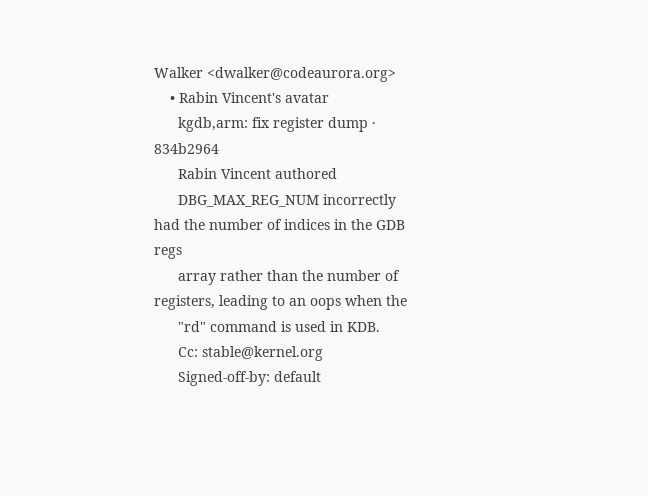Walker <dwalker@codeaurora.org>
    • Rabin Vincent's avatar
      kgdb,arm: fix register dump · 834b2964
      Rabin Vincent authored
      DBG_MAX_REG_NUM incorrectly had the number of indices in the GDB regs
      array rather than the number of registers, leading to an oops when the
      "rd" command is used in KDB.
      Cc: stable@kernel.org
      Signed-off-by: default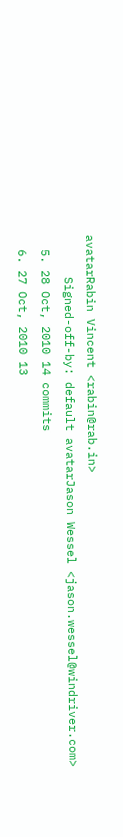avatarRabin Vincent <rabin@rab.in>
      Signed-off-by: default avatarJason Wessel <jason.wessel@windriver.com>
  5. 28 Oct, 2010 14 commits
  6. 27 Oct, 2010 13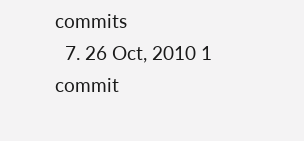commits
  7. 26 Oct, 2010 1 commit